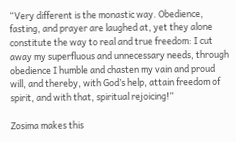“Very different is the monastic way. Obedience, fasting, and prayer are laughed at, yet they alone constitute the way to real and true freedom: I cut away my superfluous and unnecessary needs, through obedience I humble and chasten my vain and proud will, and thereby, with God’s help, attain freedom of spirit, and with that, spiritual rejoicing!”

Zosima makes this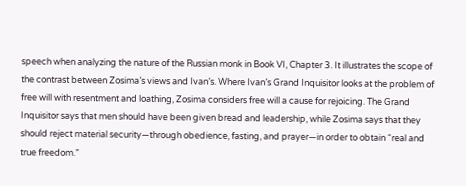speech when analyzing the nature of the Russian monk in Book VI, Chapter 3. It illustrates the scope of the contrast between Zosima’s views and Ivan’s. Where Ivan’s Grand Inquisitor looks at the problem of free will with resentment and loathing, Zosima considers free will a cause for rejoicing. The Grand Inquisitor says that men should have been given bread and leadership, while Zosima says that they should reject material security—through obedience, fasting, and prayer—in order to obtain “real and true freedom.”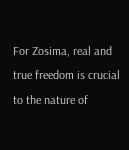For Zosima, real and true freedom is crucial to the nature of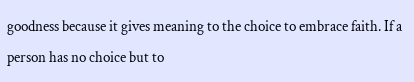goodness because it gives meaning to the choice to embrace faith. If a person has no choice but to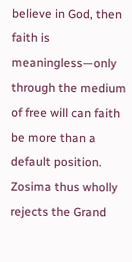believe in God, then faith is meaningless—only through the medium of free will can faith be more than a default position. Zosima thus wholly rejects the Grand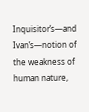Inquisitor’s—and Ivan’s—notion of the weakness of human nature,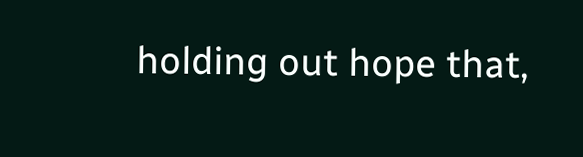holding out hope that,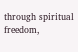through spiritual freedom,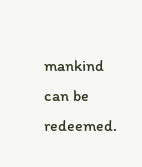mankind can be redeemed.